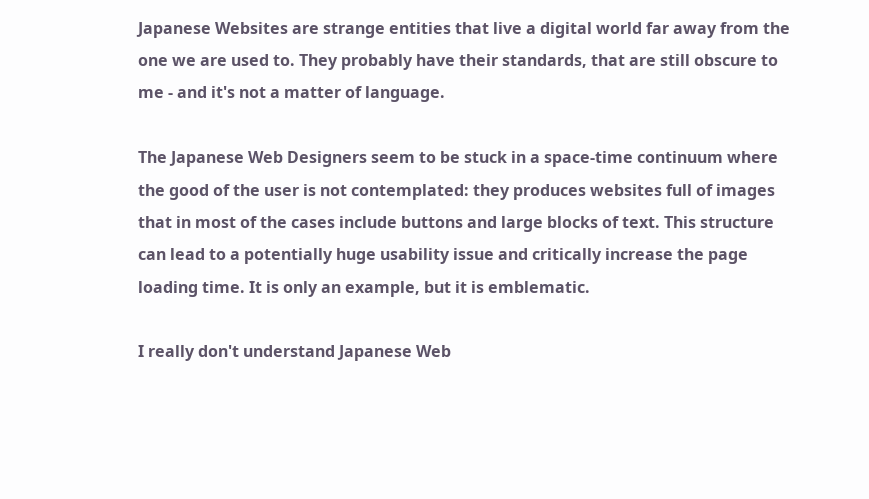Japanese Websites are strange entities that live a digital world far away from the one we are used to. They probably have their standards, that are still obscure to me - and it's not a matter of language.

The Japanese Web Designers seem to be stuck in a space-time continuum where the good of the user is not contemplated: they produces websites full of images that in most of the cases include buttons and large blocks of text. This structure can lead to a potentially huge usability issue and critically increase the page loading time. It is only an example, but it is emblematic.

I really don't understand Japanese Web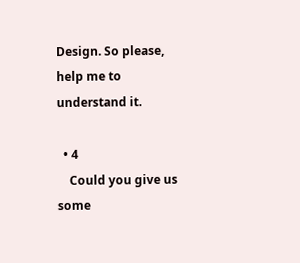Design. So please, help me to understand it.

  • 4
    Could you give us some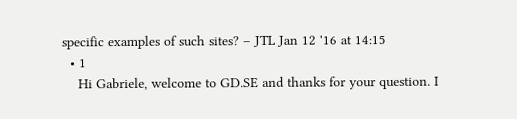specific examples of such sites? – JTL Jan 12 '16 at 14:15
  • 1
    Hi Gabriele, welcome to GD.SE and thanks for your question. I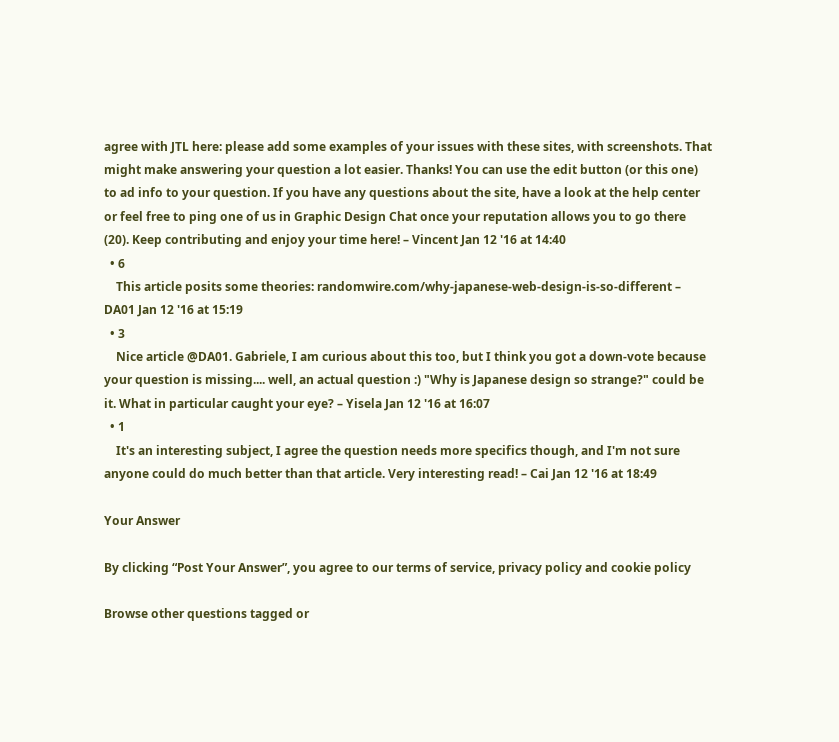agree with JTL here: please add some examples of your issues with these sites, with screenshots. That might make answering your question a lot easier. Thanks! You can use the edit button (or this one) to ad info to your question. If you have any questions about the site, have a look at the help center or feel free to ping one of us in Graphic Design Chat once your reputation allows you to go there (20). Keep contributing and enjoy your time here! – Vincent Jan 12 '16 at 14:40
  • 6
    This article posits some theories: randomwire.com/why-japanese-web-design-is-so-different – DA01 Jan 12 '16 at 15:19
  • 3
    Nice article @DA01. Gabriele, I am curious about this too, but I think you got a down-vote because your question is missing.... well, an actual question :) "Why is Japanese design so strange?" could be it. What in particular caught your eye? – Yisela Jan 12 '16 at 16:07
  • 1
    It's an interesting subject, I agree the question needs more specifics though, and I'm not sure anyone could do much better than that article. Very interesting read! – Cai Jan 12 '16 at 18:49

Your Answer

By clicking “Post Your Answer”, you agree to our terms of service, privacy policy and cookie policy

Browse other questions tagged or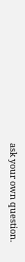ask your own question.